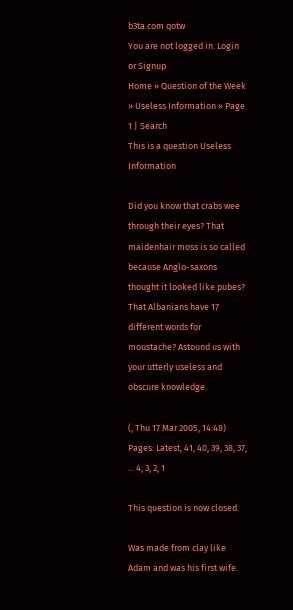b3ta.com qotw
You are not logged in. Login or Signup
Home » Question of the Week » Useless Information » Page 1 | Search
This is a question Useless Information

Did you know that crabs wee through their eyes? That maidenhair moss is so called because Anglo-saxons thought it looked like pubes? That Albanians have 17 different words for moustache? Astound us with your utterly useless and obscure knowledge.

(, Thu 17 Mar 2005, 14:48)
Pages: Latest, 41, 40, 39, 38, 37, ... 4, 3, 2, 1

This question is now closed.

Was made from clay like Adam and was his first wife.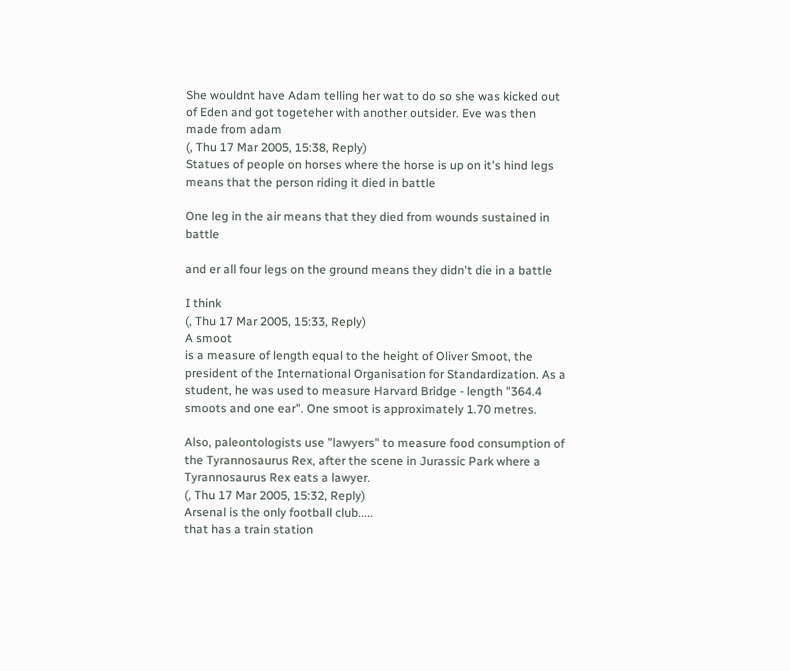She wouldnt have Adam telling her wat to do so she was kicked out of Eden and got togeteher with another outsider. Eve was then made from adam
(, Thu 17 Mar 2005, 15:38, Reply)
Statues of people on horses where the horse is up on it's hind legs means that the person riding it died in battle

One leg in the air means that they died from wounds sustained in battle

and er all four legs on the ground means they didn't die in a battle

I think
(, Thu 17 Mar 2005, 15:33, Reply)
A smoot
is a measure of length equal to the height of Oliver Smoot, the president of the International Organisation for Standardization. As a student, he was used to measure Harvard Bridge - length "364.4 smoots and one ear". One smoot is approximately 1.70 metres.

Also, paleontologists use "lawyers" to measure food consumption of the Tyrannosaurus Rex, after the scene in Jurassic Park where a Tyrannosaurus Rex eats a lawyer.
(, Thu 17 Mar 2005, 15:32, Reply)
Arsenal is the only football club.....
that has a train station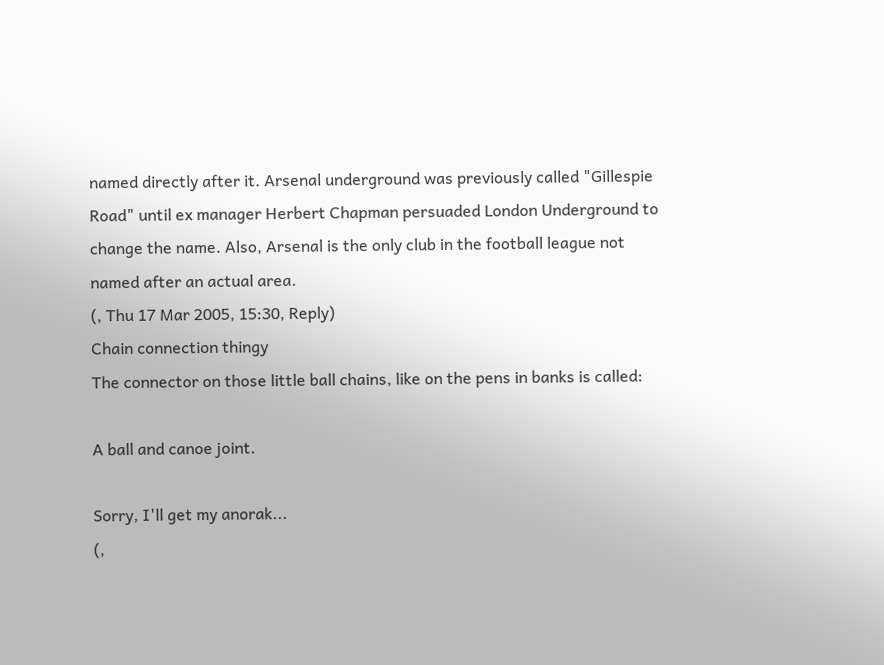named directly after it. Arsenal underground was previously called "Gillespie Road" until ex manager Herbert Chapman persuaded London Underground to change the name. Also, Arsenal is the only club in the football league not named after an actual area.
(, Thu 17 Mar 2005, 15:30, Reply)
Chain connection thingy
The connector on those little ball chains, like on the pens in banks is called:

A ball and canoe joint.

Sorry, I'll get my anorak...
(,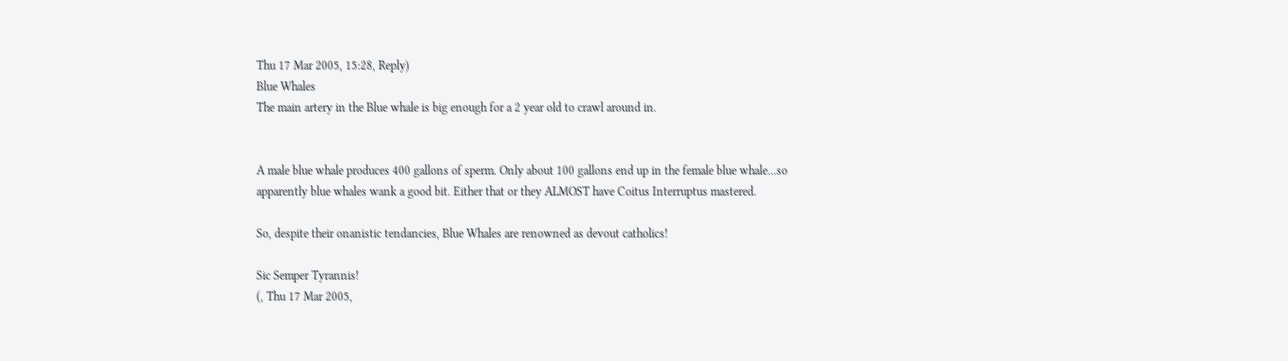Thu 17 Mar 2005, 15:28, Reply)
Blue Whales
The main artery in the Blue whale is big enough for a 2 year old to crawl around in.


A male blue whale produces 400 gallons of sperm. Only about 100 gallons end up in the female blue whale...so apparently blue whales wank a good bit. Either that or they ALMOST have Coitus Interruptus mastered.

So, despite their onanistic tendancies, Blue Whales are renowned as devout catholics!

Sic Semper Tyrannis!
(, Thu 17 Mar 2005,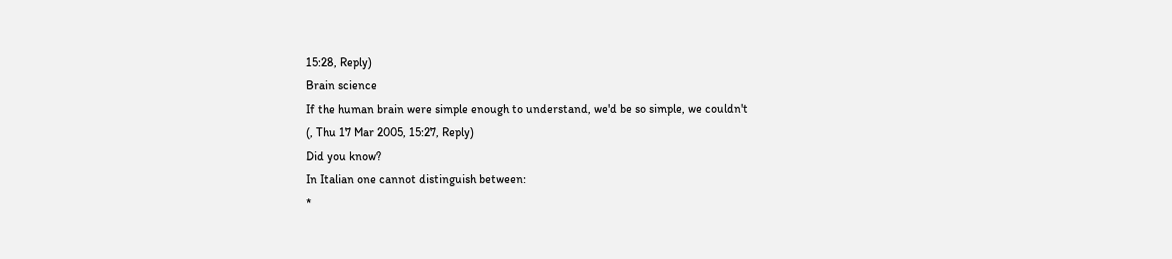15:28, Reply)
Brain science
If the human brain were simple enough to understand, we'd be so simple, we couldn't
(, Thu 17 Mar 2005, 15:27, Reply)
Did you know?
In Italian one cannot distinguish between:
*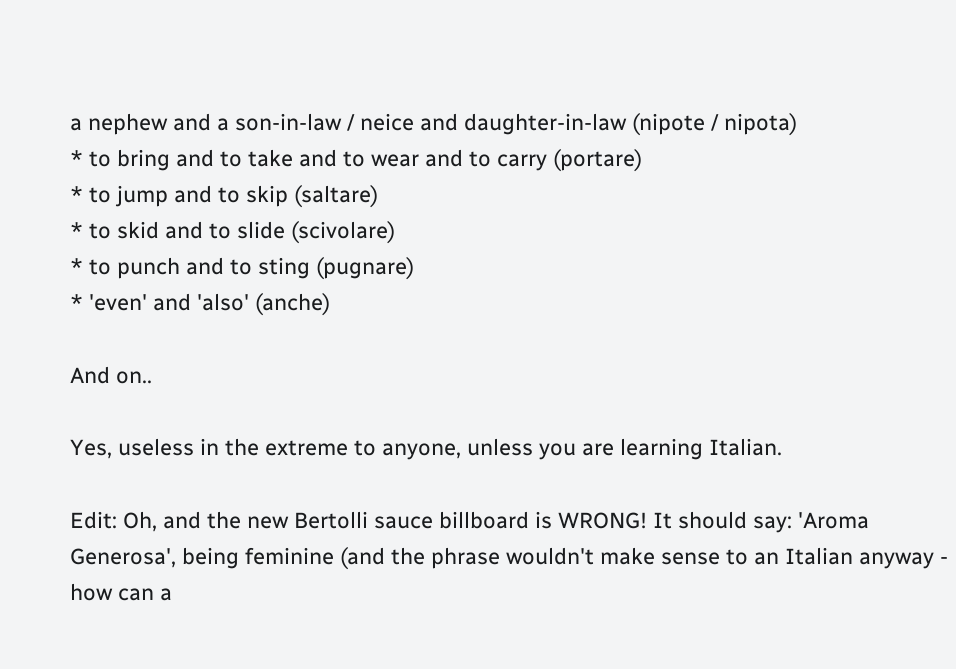a nephew and a son-in-law / neice and daughter-in-law (nipote / nipota)
* to bring and to take and to wear and to carry (portare)
* to jump and to skip (saltare)
* to skid and to slide (scivolare)
* to punch and to sting (pugnare)
* 'even' and 'also' (anche)

And on..

Yes, useless in the extreme to anyone, unless you are learning Italian.

Edit: Oh, and the new Bertolli sauce billboard is WRONG! It should say: 'Aroma Generosa', being feminine (and the phrase wouldn't make sense to an Italian anyway - how can a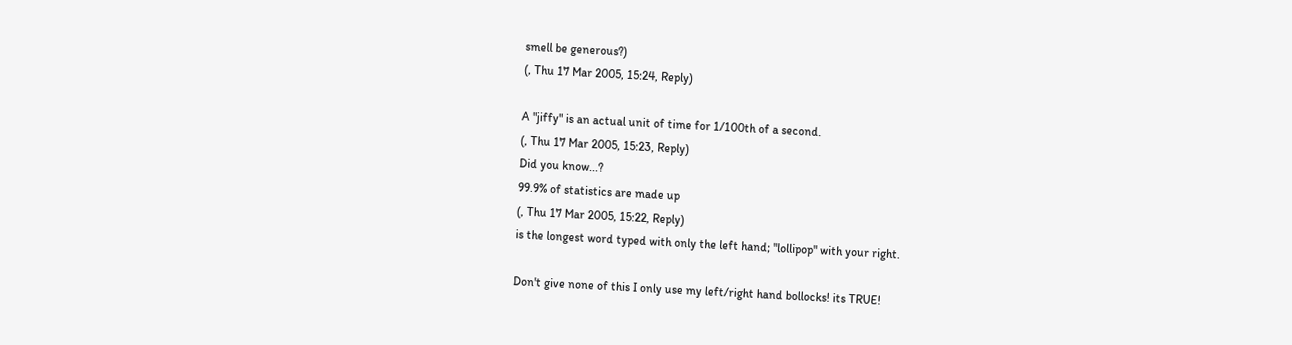smell be generous?)
(, Thu 17 Mar 2005, 15:24, Reply)

A "jiffy" is an actual unit of time for 1/100th of a second.
(, Thu 17 Mar 2005, 15:23, Reply)
Did you know...?
99.9% of statistics are made up
(, Thu 17 Mar 2005, 15:22, Reply)
is the longest word typed with only the left hand; "lollipop" with your right.

Don't give none of this I only use my left/right hand bollocks! its TRUE!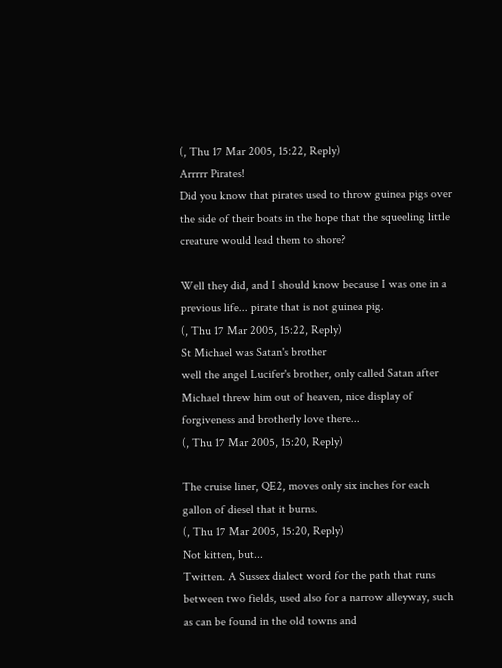(, Thu 17 Mar 2005, 15:22, Reply)
Arrrrr Pirates!
Did you know that pirates used to throw guinea pigs over the side of their boats in the hope that the squeeling little creature would lead them to shore?

Well they did, and I should know because I was one in a previous life... pirate that is not guinea pig.
(, Thu 17 Mar 2005, 15:22, Reply)
St Michael was Satan's brother
well the angel Lucifer's brother, only called Satan after Michael threw him out of heaven, nice display of forgiveness and brotherly love there...
(, Thu 17 Mar 2005, 15:20, Reply)

The cruise liner, QE2, moves only six inches for each gallon of diesel that it burns.
(, Thu 17 Mar 2005, 15:20, Reply)
Not kitten, but...
Twitten. A Sussex dialect word for the path that runs between two fields, used also for a narrow alleyway, such as can be found in the old towns and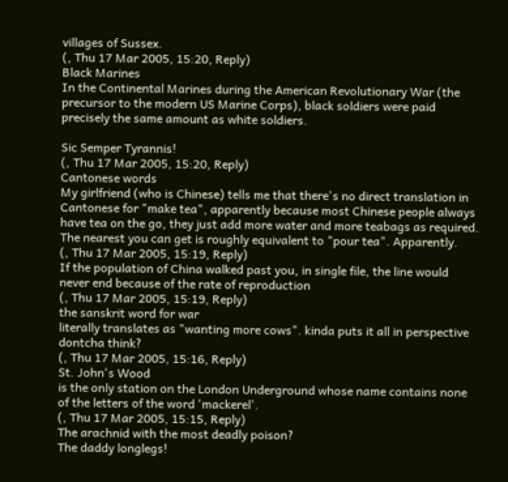villages of Sussex.
(, Thu 17 Mar 2005, 15:20, Reply)
Black Marines
In the Continental Marines during the American Revolutionary War (the precursor to the modern US Marine Corps), black soldiers were paid precisely the same amount as white soldiers.

Sic Semper Tyrannis!
(, Thu 17 Mar 2005, 15:20, Reply)
Cantonese words
My girlfriend (who is Chinese) tells me that there's no direct translation in Cantonese for "make tea", apparently because most Chinese people always have tea on the go, they just add more water and more teabags as required.
The nearest you can get is roughly equivalent to "pour tea". Apparently.
(, Thu 17 Mar 2005, 15:19, Reply)
If the population of China walked past you, in single file, the line would never end because of the rate of reproduction
(, Thu 17 Mar 2005, 15:19, Reply)
the sanskrit word for war
literally translates as "wanting more cows". kinda puts it all in perspective dontcha think?
(, Thu 17 Mar 2005, 15:16, Reply)
St. John's Wood
is the only station on the London Underground whose name contains none of the letters of the word 'mackerel'.
(, Thu 17 Mar 2005, 15:15, Reply)
The arachnid with the most deadly poison?
The daddy longlegs!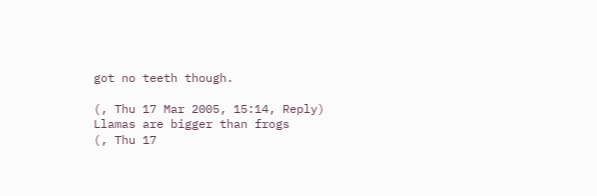got no teeth though.

(, Thu 17 Mar 2005, 15:14, Reply)
Llamas are bigger than frogs
(, Thu 17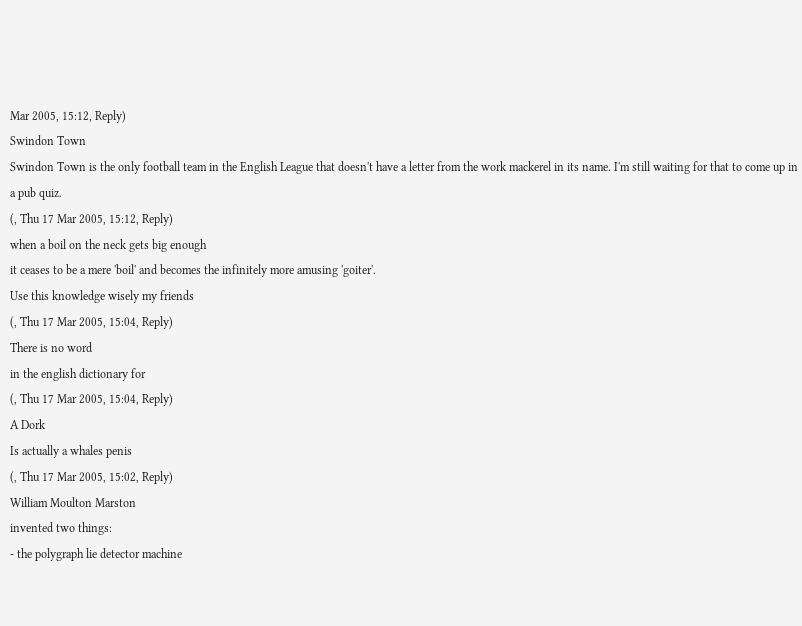Mar 2005, 15:12, Reply)
Swindon Town
Swindon Town is the only football team in the English League that doesn't have a letter from the work mackerel in its name. I'm still waiting for that to come up in a pub quiz.
(, Thu 17 Mar 2005, 15:12, Reply)
when a boil on the neck gets big enough
it ceases to be a mere 'boil' and becomes the infinitely more amusing 'goiter'.
Use this knowledge wisely my friends
(, Thu 17 Mar 2005, 15:04, Reply)
There is no word
in the english dictionary for
(, Thu 17 Mar 2005, 15:04, Reply)
A Dork
Is actually a whales penis
(, Thu 17 Mar 2005, 15:02, Reply)
William Moulton Marston
invented two things:
- the polygraph lie detector machine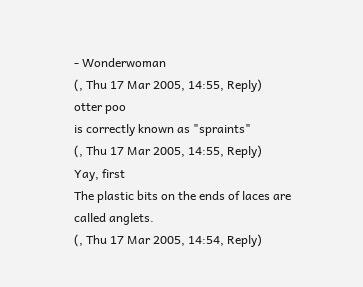- Wonderwoman
(, Thu 17 Mar 2005, 14:55, Reply)
otter poo
is correctly known as "spraints"
(, Thu 17 Mar 2005, 14:55, Reply)
Yay, first
The plastic bits on the ends of laces are called anglets.
(, Thu 17 Mar 2005, 14:54, Reply)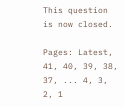This question is now closed.

Pages: Latest, 41, 40, 39, 38, 37, ... 4, 3, 2, 1